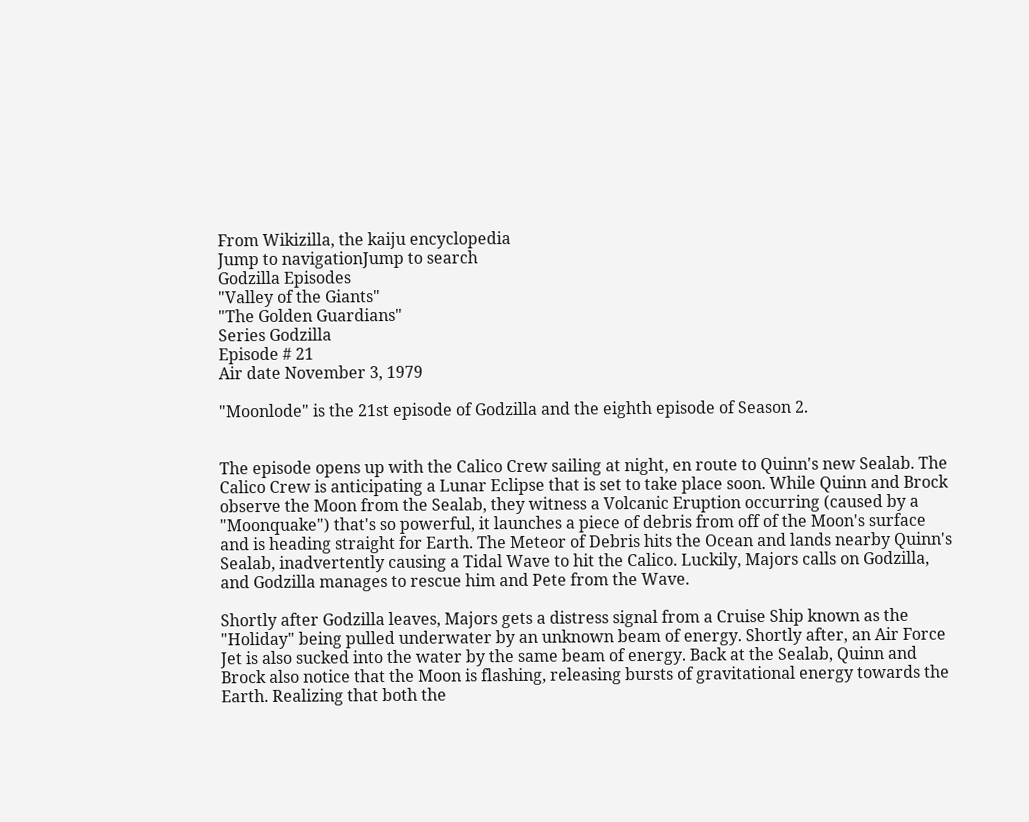From Wikizilla, the kaiju encyclopedia
Jump to navigationJump to search
Godzilla Episodes
"Valley of the Giants"
"The Golden Guardians"
Series Godzilla
Episode # 21
Air date November 3, 1979

"Moonlode" is the 21st episode of Godzilla and the eighth episode of Season 2.


The episode opens up with the Calico Crew sailing at night, en route to Quinn's new Sealab. The Calico Crew is anticipating a Lunar Eclipse that is set to take place soon. While Quinn and Brock observe the Moon from the Sealab, they witness a Volcanic Eruption occurring (caused by a "Moonquake") that's so powerful, it launches a piece of debris from off of the Moon's surface and is heading straight for Earth. The Meteor of Debris hits the Ocean and lands nearby Quinn's Sealab, inadvertently causing a Tidal Wave to hit the Calico. Luckily, Majors calls on Godzilla, and Godzilla manages to rescue him and Pete from the Wave.

Shortly after Godzilla leaves, Majors gets a distress signal from a Cruise Ship known as the "Holiday" being pulled underwater by an unknown beam of energy. Shortly after, an Air Force Jet is also sucked into the water by the same beam of energy. Back at the Sealab, Quinn and Brock also notice that the Moon is flashing, releasing bursts of gravitational energy towards the Earth. Realizing that both the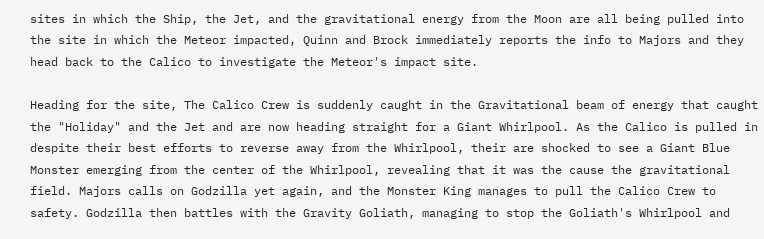sites in which the Ship, the Jet, and the gravitational energy from the Moon are all being pulled into the site in which the Meteor impacted, Quinn and Brock immediately reports the info to Majors and they head back to the Calico to investigate the Meteor's impact site.

Heading for the site, The Calico Crew is suddenly caught in the Gravitational beam of energy that caught the "Holiday" and the Jet and are now heading straight for a Giant Whirlpool. As the Calico is pulled in despite their best efforts to reverse away from the Whirlpool, their are shocked to see a Giant Blue Monster emerging from the center of the Whirlpool, revealing that it was the cause the gravitational field. Majors calls on Godzilla yet again, and the Monster King manages to pull the Calico Crew to safety. Godzilla then battles with the Gravity Goliath, managing to stop the Goliath's Whirlpool and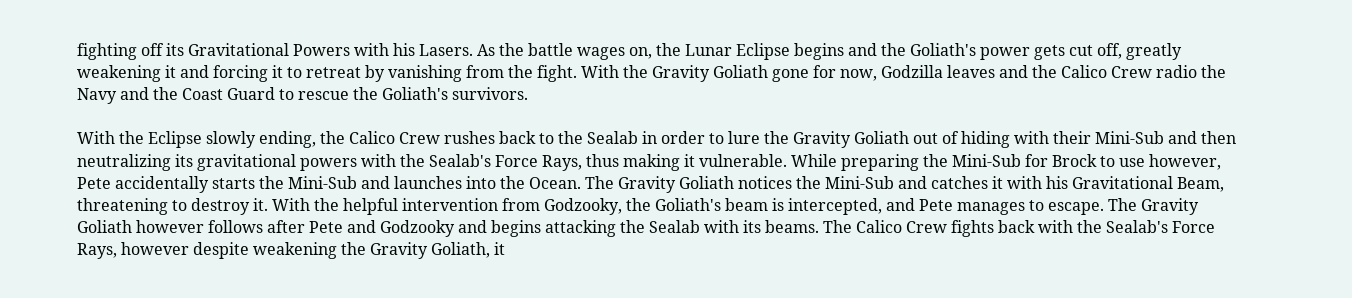fighting off its Gravitational Powers with his Lasers. As the battle wages on, the Lunar Eclipse begins and the Goliath's power gets cut off, greatly weakening it and forcing it to retreat by vanishing from the fight. With the Gravity Goliath gone for now, Godzilla leaves and the Calico Crew radio the Navy and the Coast Guard to rescue the Goliath's survivors.

With the Eclipse slowly ending, the Calico Crew rushes back to the Sealab in order to lure the Gravity Goliath out of hiding with their Mini-Sub and then neutralizing its gravitational powers with the Sealab's Force Rays, thus making it vulnerable. While preparing the Mini-Sub for Brock to use however, Pete accidentally starts the Mini-Sub and launches into the Ocean. The Gravity Goliath notices the Mini-Sub and catches it with his Gravitational Beam, threatening to destroy it. With the helpful intervention from Godzooky, the Goliath's beam is intercepted, and Pete manages to escape. The Gravity Goliath however follows after Pete and Godzooky and begins attacking the Sealab with its beams. The Calico Crew fights back with the Sealab's Force Rays, however despite weakening the Gravity Goliath, it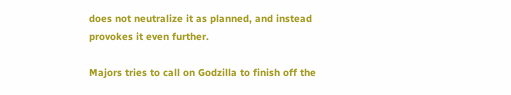does not neutralize it as planned, and instead provokes it even further.

Majors tries to call on Godzilla to finish off the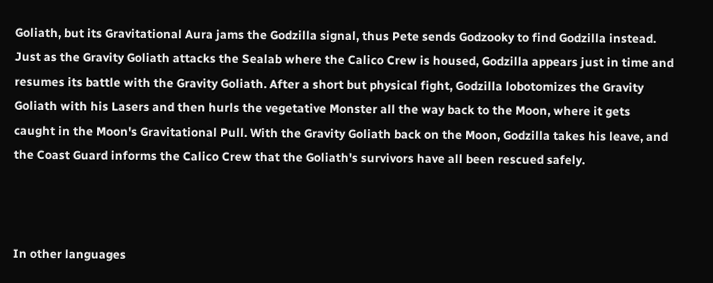Goliath, but its Gravitational Aura jams the Godzilla signal, thus Pete sends Godzooky to find Godzilla instead. Just as the Gravity Goliath attacks the Sealab where the Calico Crew is housed, Godzilla appears just in time and resumes its battle with the Gravity Goliath. After a short but physical fight, Godzilla lobotomizes the Gravity Goliath with his Lasers and then hurls the vegetative Monster all the way back to the Moon, where it gets caught in the Moon's Gravitational Pull. With the Gravity Goliath back on the Moon, Godzilla takes his leave, and the Coast Guard informs the Calico Crew that the Goliath's survivors have all been rescued safely.



In other languages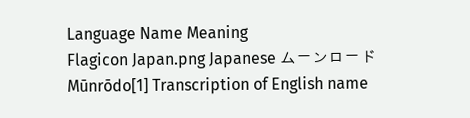Language Name Meaning
Flagicon Japan.png Japanese ムーンロード Mūnrōdo[1] Transcription of English name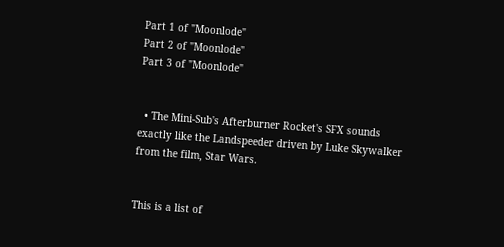Part 1 of "Moonlode"
Part 2 of "Moonlode"
Part 3 of "Moonlode"


  • The Mini-Sub's Afterburner Rocket's SFX sounds exactly like the Landspeeder driven by Luke Skywalker from the film, Star Wars.


This is a list of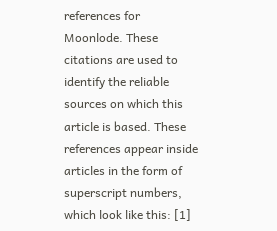references for Moonlode. These citations are used to identify the reliable sources on which this article is based. These references appear inside articles in the form of superscript numbers, which look like this: [1]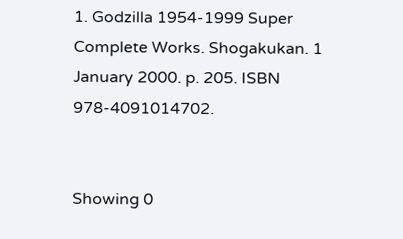1. Godzilla 1954-1999 Super Complete Works. Shogakukan. 1 January 2000. p. 205. ISBN 978-4091014702.


Showing 0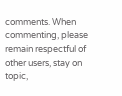comments. When commenting, please remain respectful of other users, stay on topic,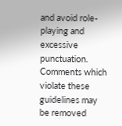and avoid role-playing and excessive punctuation. Comments which violate these guidelines may be removed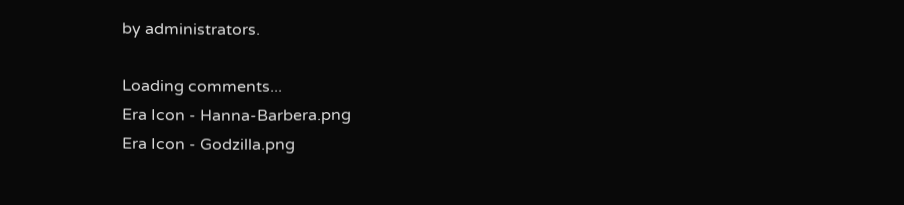by administrators.

Loading comments...
Era Icon - Hanna-Barbera.png
Era Icon - Godzilla.png